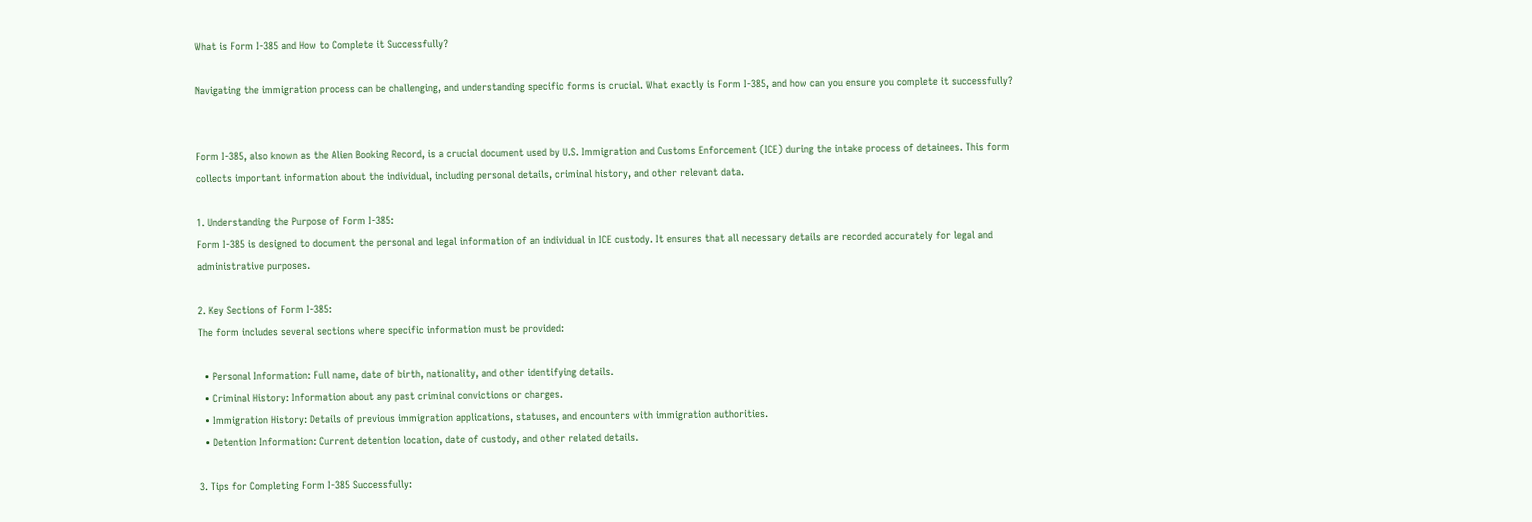What is Form I-385 and How to Complete it Successfully?

Navigating the immigration process can be challenging, and understanding specific forms is crucial. What exactly is Form I-385, and how can you ensure you complete it successfully?


Form I-385, also known as the Alien Booking Record, is a crucial document used by U.S. Immigration and Customs Enforcement (ICE) during the intake process of detainees. This form collects important information about the individual, including personal details, criminal history, and other relevant data.

1. Understanding the Purpose of Form I-385:
Form I-385 is designed to document the personal and legal information of an individual in ICE custody. It ensures that all necessary details are recorded accurately for legal and administrative purposes.

2. Key Sections of Form I-385:
The form includes several sections where specific information must be provided:

  • Personal Information: Full name, date of birth, nationality, and other identifying details.
  • Criminal History: Information about any past criminal convictions or charges.
  • Immigration History: Details of previous immigration applications, statuses, and encounters with immigration authorities.
  • Detention Information: Current detention location, date of custody, and other related details.

3. Tips for Completing Form I-385 Successfully: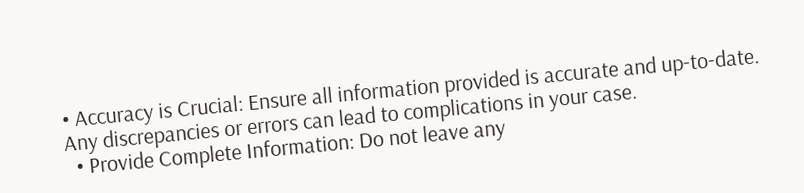• Accuracy is Crucial: Ensure all information provided is accurate and up-to-date. Any discrepancies or errors can lead to complications in your case.
  • Provide Complete Information: Do not leave any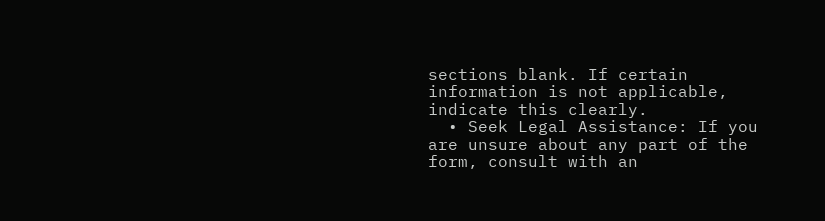sections blank. If certain information is not applicable, indicate this clearly.
  • Seek Legal Assistance: If you are unsure about any part of the form, consult with an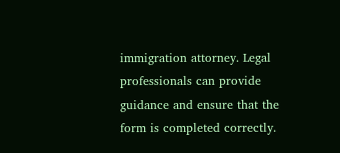immigration attorney. Legal professionals can provide guidance and ensure that the form is completed correctly.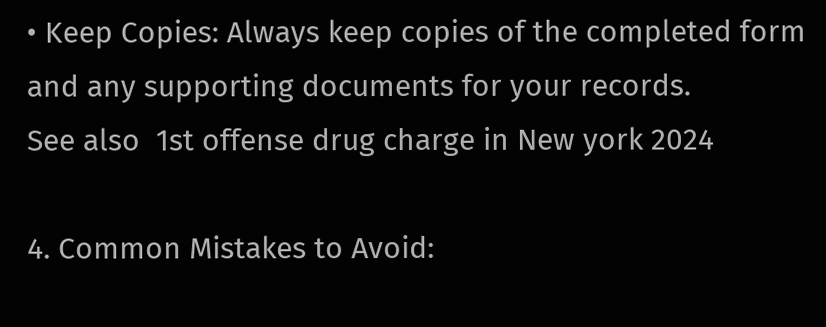• Keep Copies: Always keep copies of the completed form and any supporting documents for your records.
See also  1st offense drug charge in New york 2024

4. Common Mistakes to Avoid: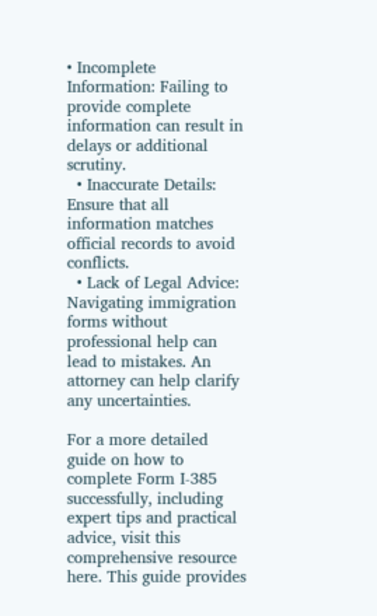• Incomplete Information: Failing to provide complete information can result in delays or additional scrutiny.
  • Inaccurate Details: Ensure that all information matches official records to avoid conflicts.
  • Lack of Legal Advice: Navigating immigration forms without professional help can lead to mistakes. An attorney can help clarify any uncertainties.

For a more detailed guide on how to complete Form I-385 successfully, including expert tips and practical advice, visit this comprehensive resource here. This guide provides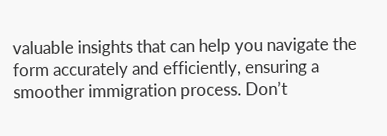valuable insights that can help you navigate the form accurately and efficiently, ensuring a smoother immigration process. Don’t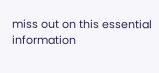miss out on this essential information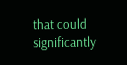that could significantly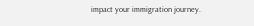impact your immigration journey.